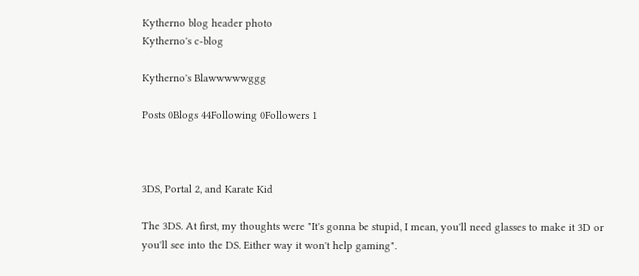Kytherno blog header photo
Kytherno's c-blog

Kytherno's Blawwwwwggg

Posts 0Blogs 44Following 0Followers 1



3DS, Portal 2, and Karate Kid

The 3DS. At first, my thoughts were "It's gonna be stupid, I mean, you'll need glasses to make it 3D or you'll see into the DS. Either way it won't help gaming".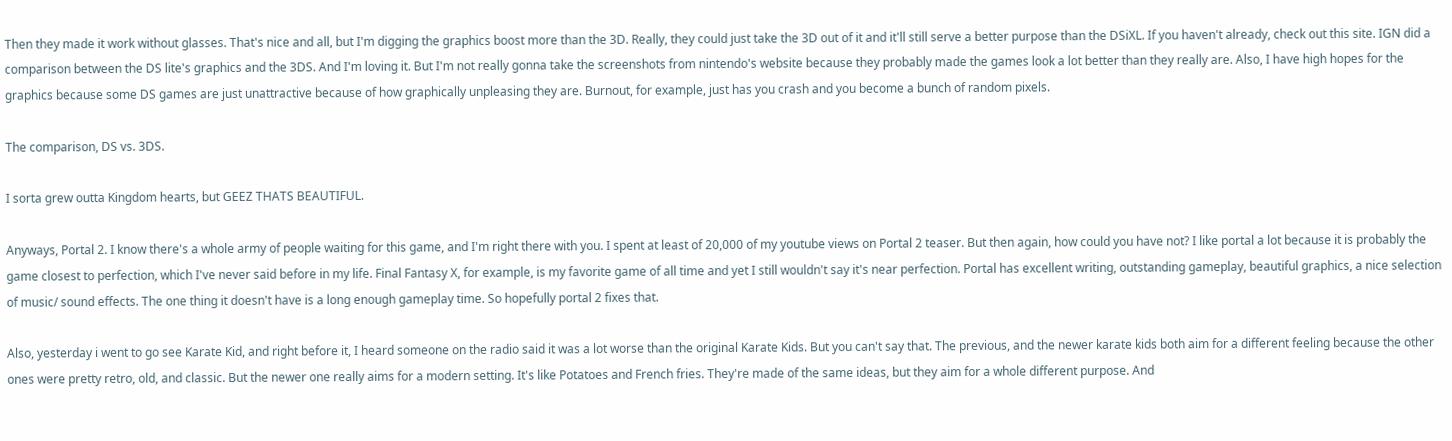Then they made it work without glasses. That's nice and all, but I'm digging the graphics boost more than the 3D. Really, they could just take the 3D out of it and it'll still serve a better purpose than the DSiXL. If you haven't already, check out this site. IGN did a comparison between the DS lite's graphics and the 3DS. And I'm loving it. But I'm not really gonna take the screenshots from nintendo's website because they probably made the games look a lot better than they really are. Also, I have high hopes for the graphics because some DS games are just unattractive because of how graphically unpleasing they are. Burnout, for example, just has you crash and you become a bunch of random pixels.

The comparison, DS vs. 3DS.

I sorta grew outta Kingdom hearts, but GEEZ THATS BEAUTIFUL.

Anyways, Portal 2. I know there's a whole army of people waiting for this game, and I'm right there with you. I spent at least of 20,000 of my youtube views on Portal 2 teaser. But then again, how could you have not? I like portal a lot because it is probably the game closest to perfection, which I've never said before in my life. Final Fantasy X, for example, is my favorite game of all time and yet I still wouldn't say it's near perfection. Portal has excellent writing, outstanding gameplay, beautiful graphics, a nice selection of music/ sound effects. The one thing it doesn't have is a long enough gameplay time. So hopefully portal 2 fixes that.

Also, yesterday i went to go see Karate Kid, and right before it, I heard someone on the radio said it was a lot worse than the original Karate Kids. But you can't say that. The previous, and the newer karate kids both aim for a different feeling because the other ones were pretty retro, old, and classic. But the newer one really aims for a modern setting. It's like Potatoes and French fries. They're made of the same ideas, but they aim for a whole different purpose. And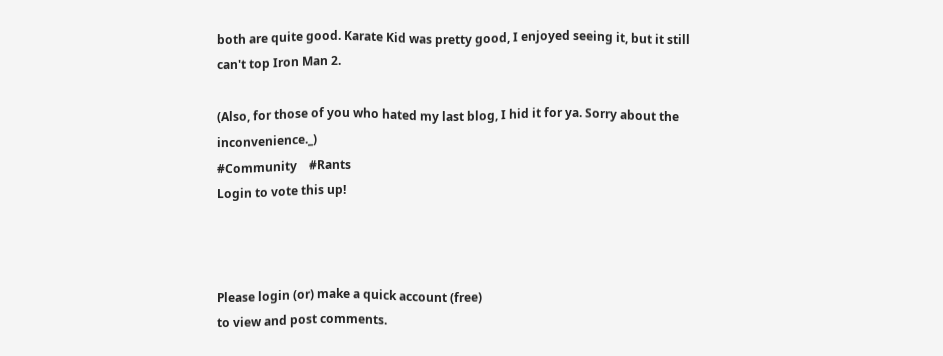both are quite good. Karate Kid was pretty good, I enjoyed seeing it, but it still can't top Iron Man 2.

(Also, for those of you who hated my last blog, I hid it for ya. Sorry about the inconvenience._)
#Community    #Rants
Login to vote this up!



Please login (or) make a quick account (free)
to view and post comments.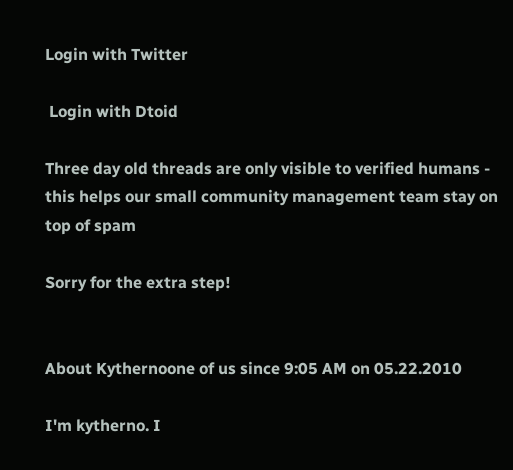Login with Twitter

 Login with Dtoid

Three day old threads are only visible to verified humans - this helps our small community management team stay on top of spam

Sorry for the extra step!


About Kythernoone of us since 9:05 AM on 05.22.2010

I'm kytherno. I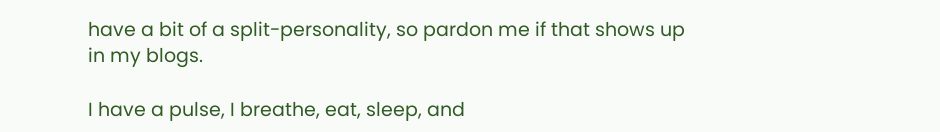have a bit of a split-personality, so pardon me if that shows up in my blogs.

I have a pulse, I breathe, eat, sleep, and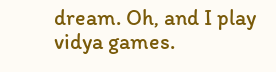dream. Oh, and I play vidya games.